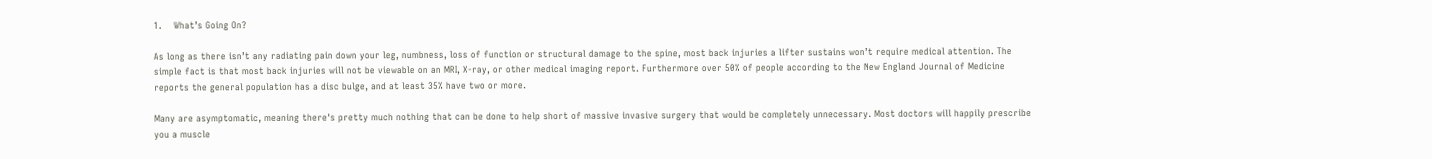1.    What’s Going On?

As long as there isn’t any radiating pain down your leg, numbness, loss of function or structural damage to the spine, most back injuries a lifter sustains won’t require medical attention. The simple fact is that most back injuries will not be viewable on an MRI, X-ray, or other medical imaging report. Furthermore over 50% of people according to the New England Journal of Medicine reports the general population has a disc bulge, and at least 35% have two or more.

Many are asymptomatic, meaning there's pretty much nothing that can be done to help short of massive invasive surgery that would be completely unnecessary. Most doctors will happily prescribe you a muscle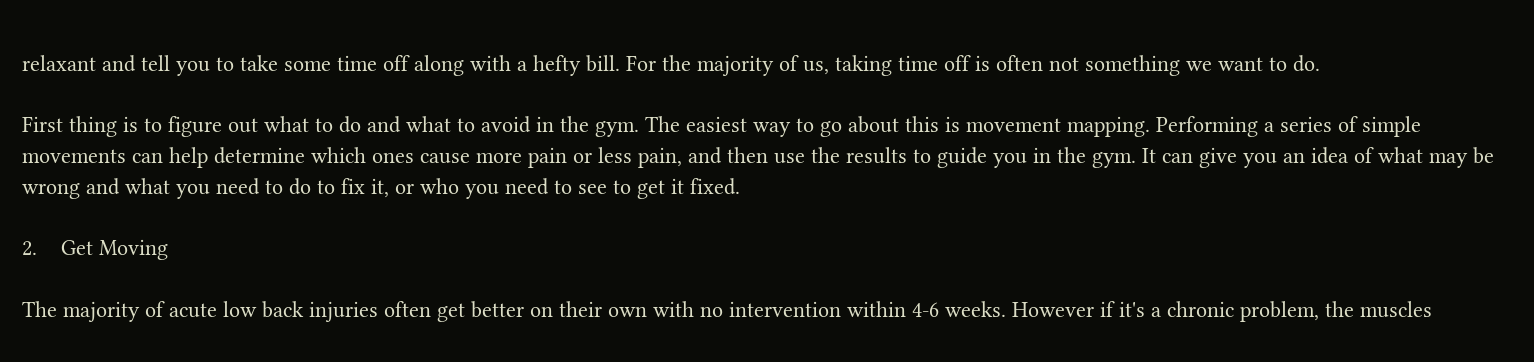relaxant and tell you to take some time off along with a hefty bill. For the majority of us, taking time off is often not something we want to do.

First thing is to figure out what to do and what to avoid in the gym. The easiest way to go about this is movement mapping. Performing a series of simple movements can help determine which ones cause more pain or less pain, and then use the results to guide you in the gym. It can give you an idea of what may be wrong and what you need to do to fix it, or who you need to see to get it fixed.

2.    Get Moving

The majority of acute low back injuries often get better on their own with no intervention within 4-6 weeks. However if it's a chronic problem, the muscles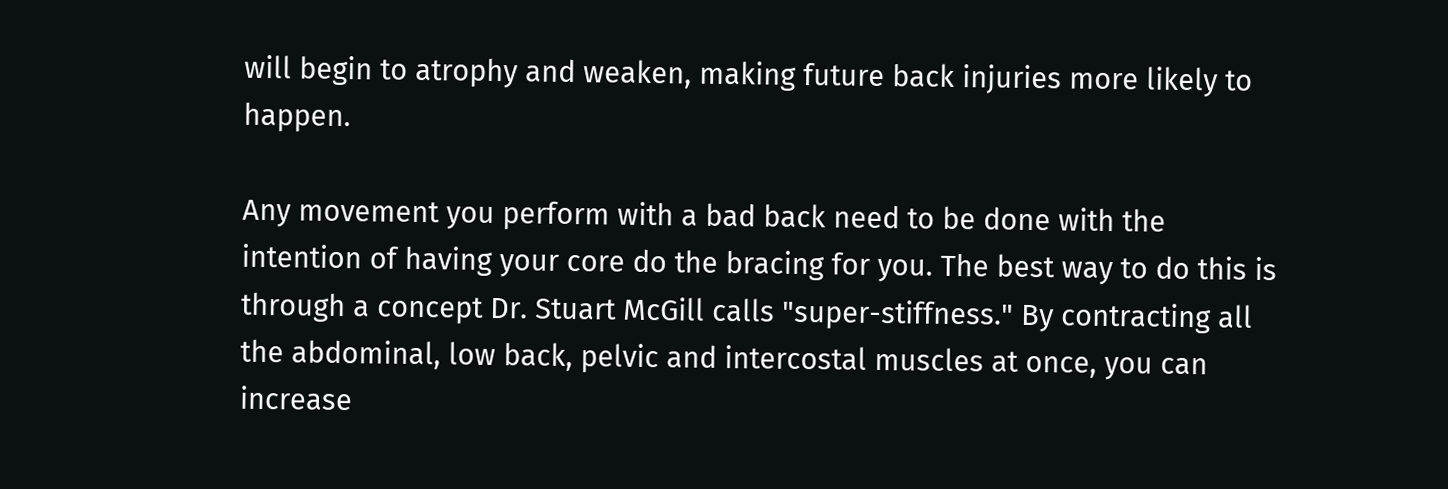will begin to atrophy and weaken, making future back injuries more likely to happen.

Any movement you perform with a bad back need to be done with the intention of having your core do the bracing for you. The best way to do this is through a concept Dr. Stuart McGill calls "super-stiffness." By contracting all the abdominal, low back, pelvic and intercostal muscles at once, you can increase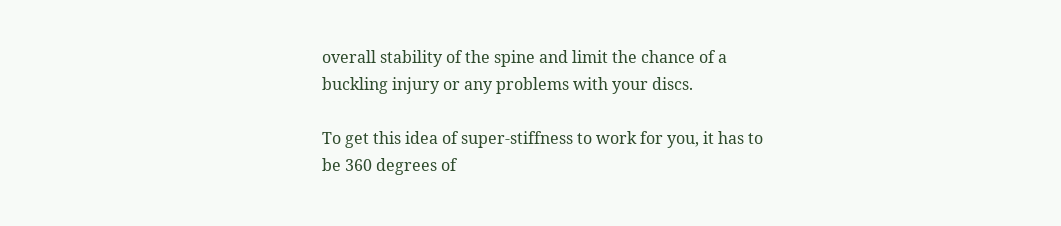overall stability of the spine and limit the chance of a buckling injury or any problems with your discs.

To get this idea of super-stiffness to work for you, it has to be 360 degrees of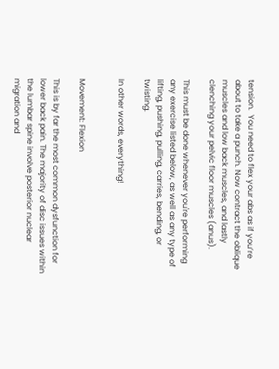tension.  You need to flex your abs as if you’re about to take a punch. Now contract the oblique muscles and low back muscles, and lastly clenching your pelvic floor muscles (anus).

This must be done whenever you're performing any exercise listed below, as well as any type of lifting, pushing, pulling, carries, bending, or twisting.

In other words, everything!


Movement: Flexion

This is by far the most common dysfunction for lower back pain. The majority of disc issues within the lumbar spine involve posterior nuclear migration and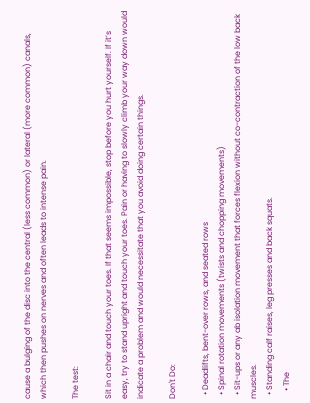cause a bulging of the disc into the central (less common) or lateral (more common) canals, which then pushes on nerves and often leads to intense pain.

The test:

Sit in a chair and touch your toes. If that seems impossible, stop before you hurt yourself. If it’s easy, try to stand upright and touch your toes. Pain or having to slowly climb your way down would indicate a problem and would necessitate that you avoid doing certain things.

Don't Do:

  • Deadlifts, bent-over rows, and seated rows
  • Spinal rotation movements (twists and chopping movements)
  • Sit-ups or any ab isolation movement that forces flexion without co-contraction of the low back muscles.
  • Standing calf raises, leg presses and back squats.
    • The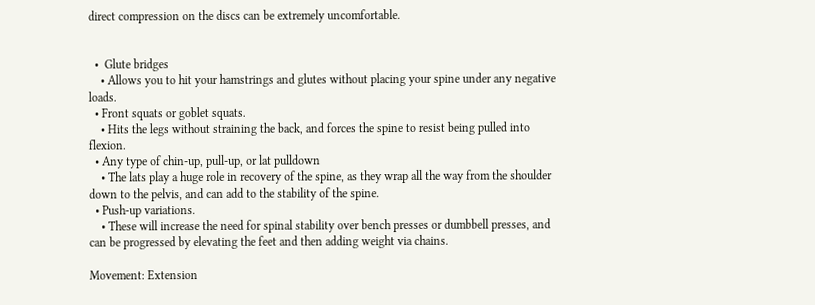direct compression on the discs can be extremely uncomfortable.


  •  Glute bridges
    • Allows you to hit your hamstrings and glutes without placing your spine under any negative loads.
  • Front squats or goblet squats.
    • Hits the legs without straining the back, and forces the spine to resist being pulled into flexion.
  • Any type of chin-up, pull-up, or lat pulldown
    • The lats play a huge role in recovery of the spine, as they wrap all the way from the shoulder down to the pelvis, and can add to the stability of the spine.
  • Push-up variations.
    • These will increase the need for spinal stability over bench presses or dumbbell presses, and can be progressed by elevating the feet and then adding weight via chains.

Movement: Extension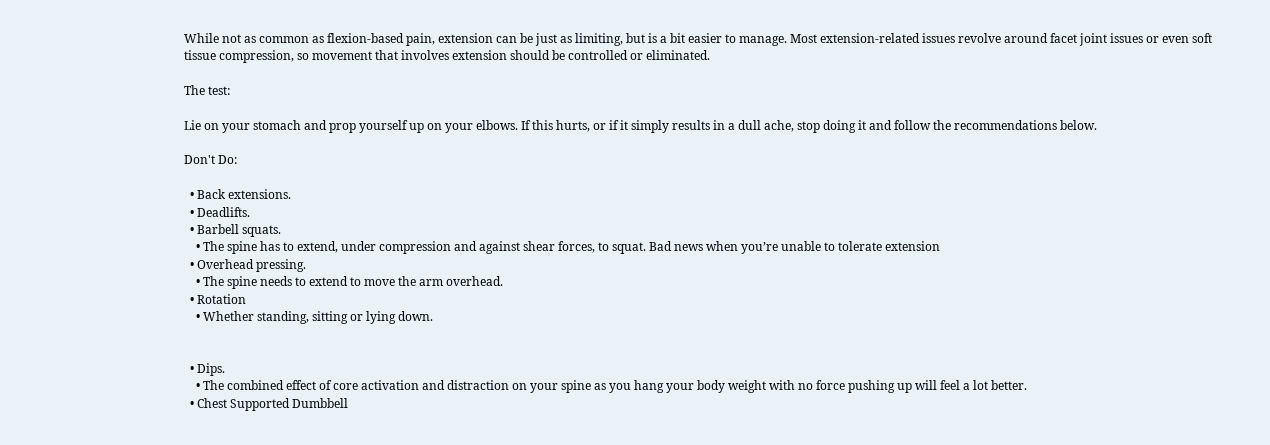While not as common as flexion-based pain, extension can be just as limiting, but is a bit easier to manage. Most extension-related issues revolve around facet joint issues or even soft tissue compression, so movement that involves extension should be controlled or eliminated.

The test:

Lie on your stomach and prop yourself up on your elbows. If this hurts, or if it simply results in a dull ache, stop doing it and follow the recommendations below.

Don't Do:

  • Back extensions.
  • Deadlifts.
  • Barbell squats.
    • The spine has to extend, under compression and against shear forces, to squat. Bad news when you’re unable to tolerate extension
  • Overhead pressing.
    • The spine needs to extend to move the arm overhead.
  • Rotation
    • Whether standing, sitting or lying down.


  • Dips.
    • The combined effect of core activation and distraction on your spine as you hang your body weight with no force pushing up will feel a lot better.
  • Chest Supported Dumbbell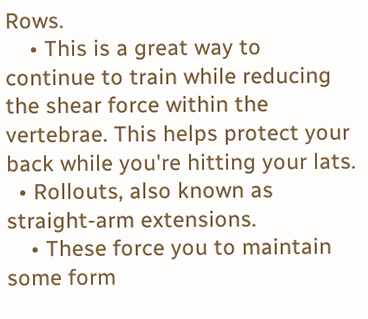Rows.
    • This is a great way to continue to train while reducing the shear force within the vertebrae. This helps protect your back while you're hitting your lats.
  • Rollouts, also known as straight-arm extensions.
    • These force you to maintain some form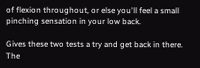of flexion throughout, or else you'll feel a small pinching sensation in your low back.

Gives these two tests a try and get back in there. The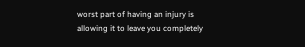worst part of having an injury is allowing it to leave you completely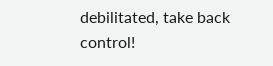debilitated, take back control!